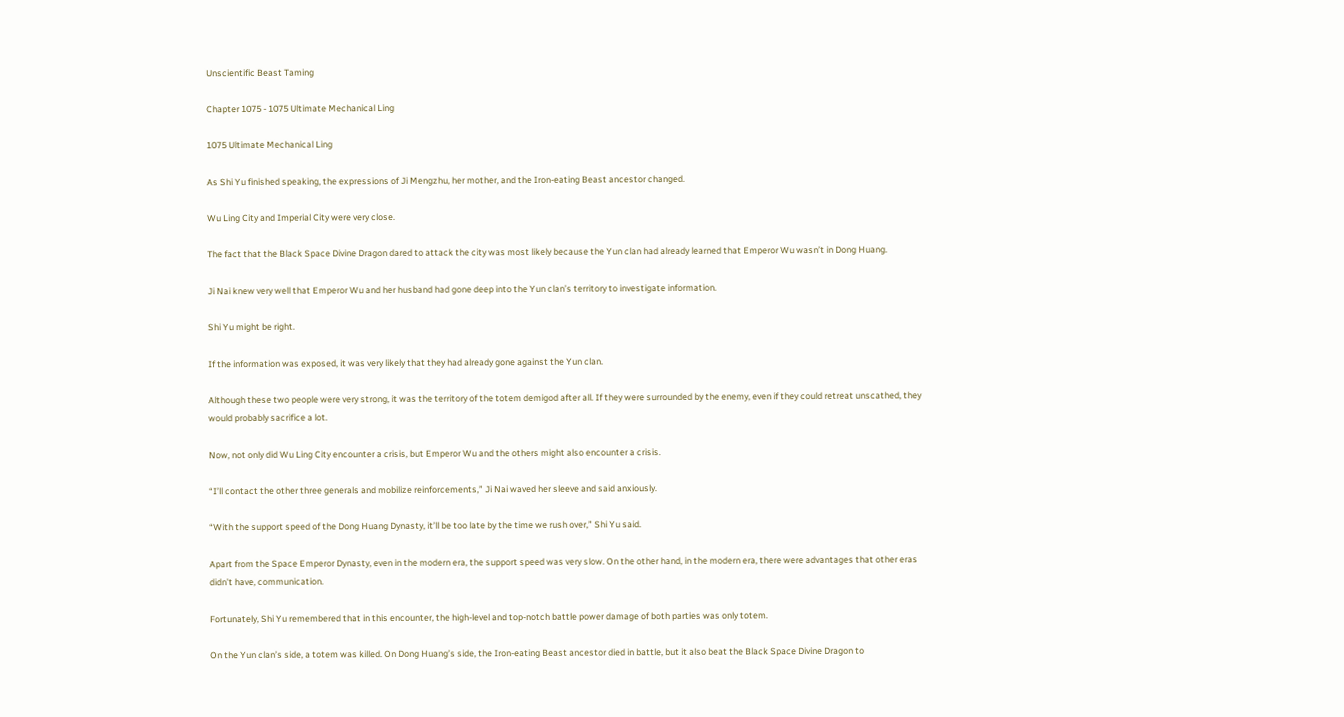Unscientific Beast Taming

Chapter 1075 - 1075 Ultimate Mechanical Ling

1075 Ultimate Mechanical Ling

As Shi Yu finished speaking, the expressions of Ji Mengzhu, her mother, and the Iron-eating Beast ancestor changed.

Wu Ling City and Imperial City were very close.

The fact that the Black Space Divine Dragon dared to attack the city was most likely because the Yun clan had already learned that Emperor Wu wasn’t in Dong Huang.

Ji Nai knew very well that Emperor Wu and her husband had gone deep into the Yun clan’s territory to investigate information.

Shi Yu might be right.

If the information was exposed, it was very likely that they had already gone against the Yun clan.

Although these two people were very strong, it was the territory of the totem demigod after all. If they were surrounded by the enemy, even if they could retreat unscathed, they would probably sacrifice a lot.

Now, not only did Wu Ling City encounter a crisis, but Emperor Wu and the others might also encounter a crisis.

“I’ll contact the other three generals and mobilize reinforcements,” Ji Nai waved her sleeve and said anxiously.

“With the support speed of the Dong Huang Dynasty, it’ll be too late by the time we rush over,” Shi Yu said.

Apart from the Space Emperor Dynasty, even in the modern era, the support speed was very slow. On the other hand, in the modern era, there were advantages that other eras didn’t have, communication.

Fortunately, Shi Yu remembered that in this encounter, the high-level and top-notch battle power damage of both parties was only totem.

On the Yun clan’s side, a totem was killed. On Dong Huang’s side, the Iron-eating Beast ancestor died in battle, but it also beat the Black Space Divine Dragon to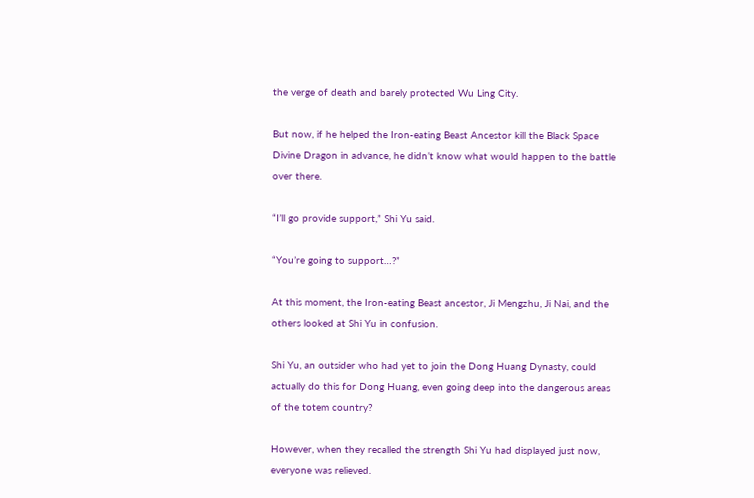the verge of death and barely protected Wu Ling City.

But now, if he helped the Iron-eating Beast Ancestor kill the Black Space Divine Dragon in advance, he didn’t know what would happen to the battle over there.

“I’ll go provide support,” Shi Yu said.

“You’re going to support…?”

At this moment, the Iron-eating Beast ancestor, Ji Mengzhu, Ji Nai, and the others looked at Shi Yu in confusion.

Shi Yu, an outsider who had yet to join the Dong Huang Dynasty, could actually do this for Dong Huang, even going deep into the dangerous areas of the totem country?

However, when they recalled the strength Shi Yu had displayed just now, everyone was relieved.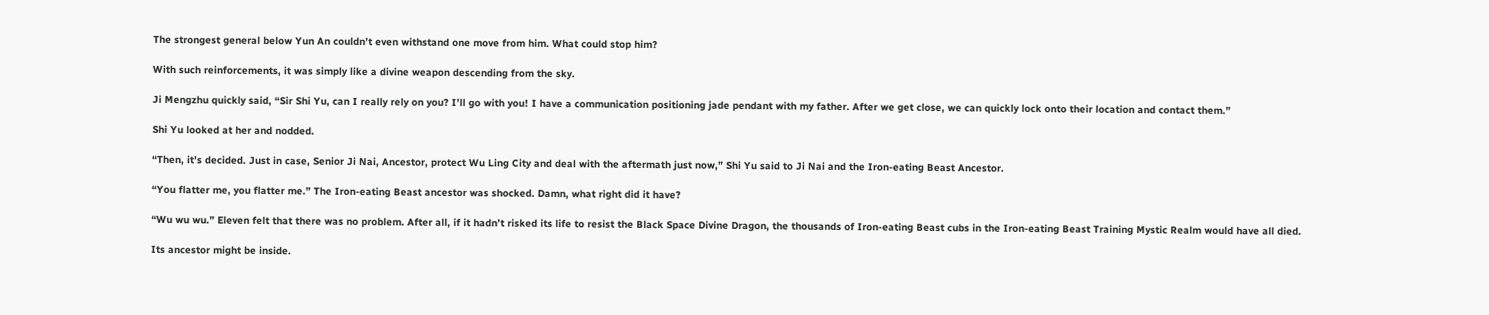The strongest general below Yun An couldn’t even withstand one move from him. What could stop him?

With such reinforcements, it was simply like a divine weapon descending from the sky.

Ji Mengzhu quickly said, “Sir Shi Yu, can I really rely on you? I’ll go with you! I have a communication positioning jade pendant with my father. After we get close, we can quickly lock onto their location and contact them.”

Shi Yu looked at her and nodded.

“Then, it’s decided. Just in case, Senior Ji Nai, Ancestor, protect Wu Ling City and deal with the aftermath just now,” Shi Yu said to Ji Nai and the Iron-eating Beast Ancestor.

“You flatter me, you flatter me.” The Iron-eating Beast ancestor was shocked. Damn, what right did it have?

“Wu wu wu.” Eleven felt that there was no problem. After all, if it hadn’t risked its life to resist the Black Space Divine Dragon, the thousands of Iron-eating Beast cubs in the Iron-eating Beast Training Mystic Realm would have all died.

Its ancestor might be inside.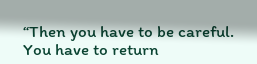“Then you have to be careful. You have to return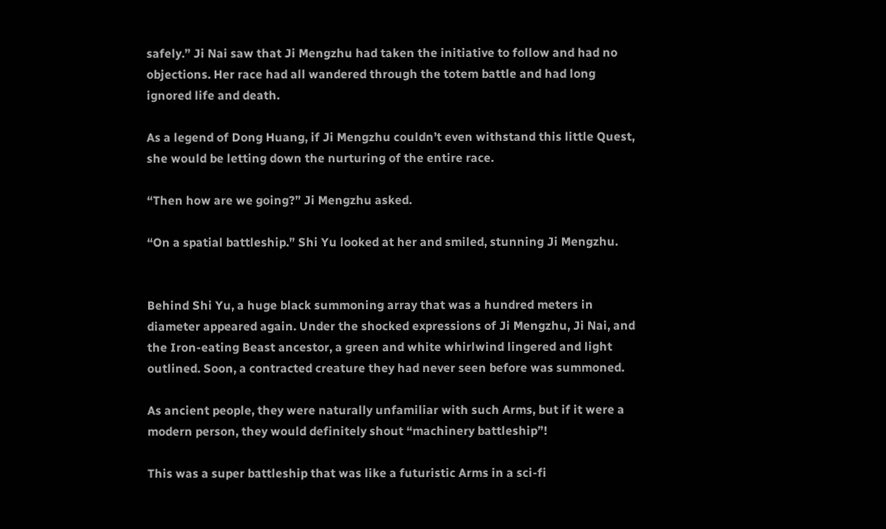safely.” Ji Nai saw that Ji Mengzhu had taken the initiative to follow and had no objections. Her race had all wandered through the totem battle and had long ignored life and death.

As a legend of Dong Huang, if Ji Mengzhu couldn’t even withstand this little Quest, she would be letting down the nurturing of the entire race.

“Then how are we going?” Ji Mengzhu asked.

“On a spatial battleship.” Shi Yu looked at her and smiled, stunning Ji Mengzhu.


Behind Shi Yu, a huge black summoning array that was a hundred meters in diameter appeared again. Under the shocked expressions of Ji Mengzhu, Ji Nai, and the Iron-eating Beast ancestor, a green and white whirlwind lingered and light outlined. Soon, a contracted creature they had never seen before was summoned.

As ancient people, they were naturally unfamiliar with such Arms, but if it were a modern person, they would definitely shout “machinery battleship”!

This was a super battleship that was like a futuristic Arms in a sci-fi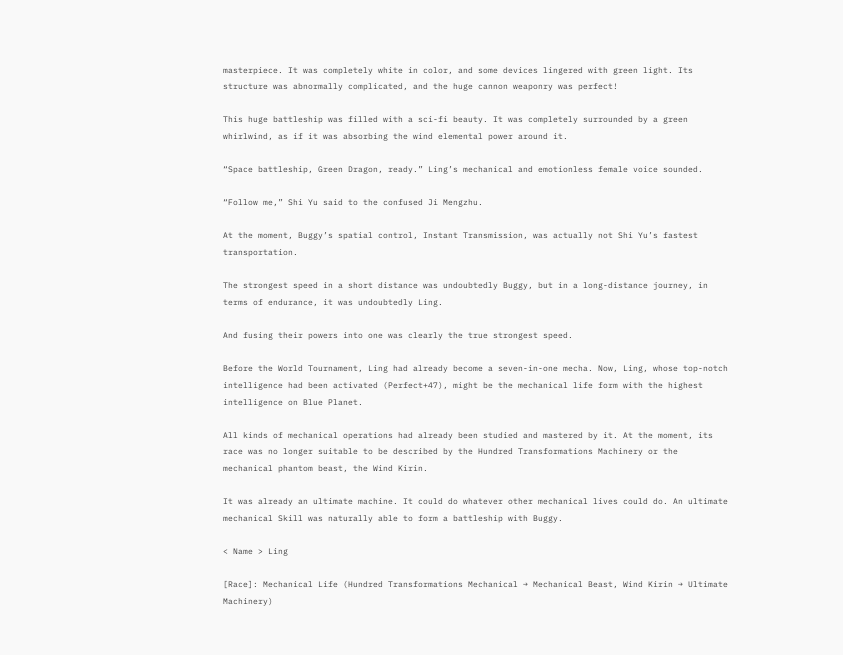masterpiece. It was completely white in color, and some devices lingered with green light. Its structure was abnormally complicated, and the huge cannon weaponry was perfect!

This huge battleship was filled with a sci-fi beauty. It was completely surrounded by a green whirlwind, as if it was absorbing the wind elemental power around it.

“Space battleship, Green Dragon, ready.” Ling’s mechanical and emotionless female voice sounded.

“Follow me,” Shi Yu said to the confused Ji Mengzhu.

At the moment, Buggy’s spatial control, Instant Transmission, was actually not Shi Yu’s fastest transportation.

The strongest speed in a short distance was undoubtedly Buggy, but in a long-distance journey, in terms of endurance, it was undoubtedly Ling.

And fusing their powers into one was clearly the true strongest speed.

Before the World Tournament, Ling had already become a seven-in-one mecha. Now, Ling, whose top-notch intelligence had been activated (Perfect+47), might be the mechanical life form with the highest intelligence on Blue Planet.

All kinds of mechanical operations had already been studied and mastered by it. At the moment, its race was no longer suitable to be described by the Hundred Transformations Machinery or the mechanical phantom beast, the Wind Kirin.

It was already an ultimate machine. It could do whatever other mechanical lives could do. An ultimate mechanical Skill was naturally able to form a battleship with Buggy.

< Name > Ling

[Race]: Mechanical Life (Hundred Transformations Mechanical → Mechanical Beast, Wind Kirin → Ultimate Machinery)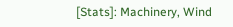[Stats]: Machinery, Wind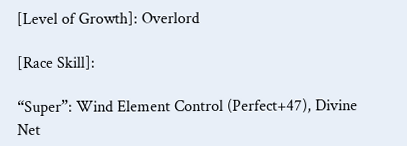[Level of Growth]: Overlord

[Race Skill]:

“Super”: Wind Element Control (Perfect+47), Divine Net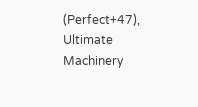(Perfect+47), Ultimate Machinery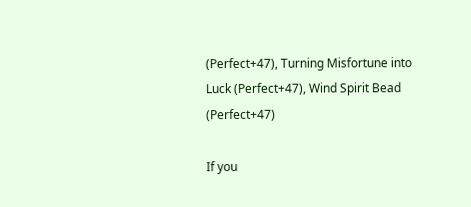(Perfect+47), Turning Misfortune into Luck (Perfect+47), Wind Spirit Bead (Perfect+47)

If you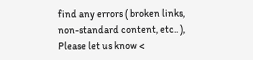find any errors ( broken links, non-standard content, etc.. ), Please let us know <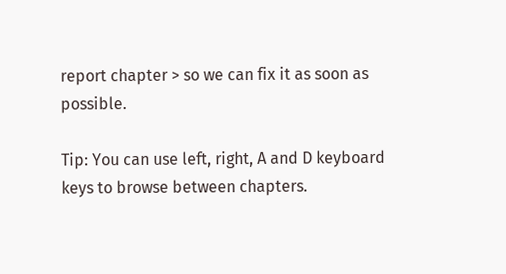report chapter > so we can fix it as soon as possible.

Tip: You can use left, right, A and D keyboard keys to browse between chapters.